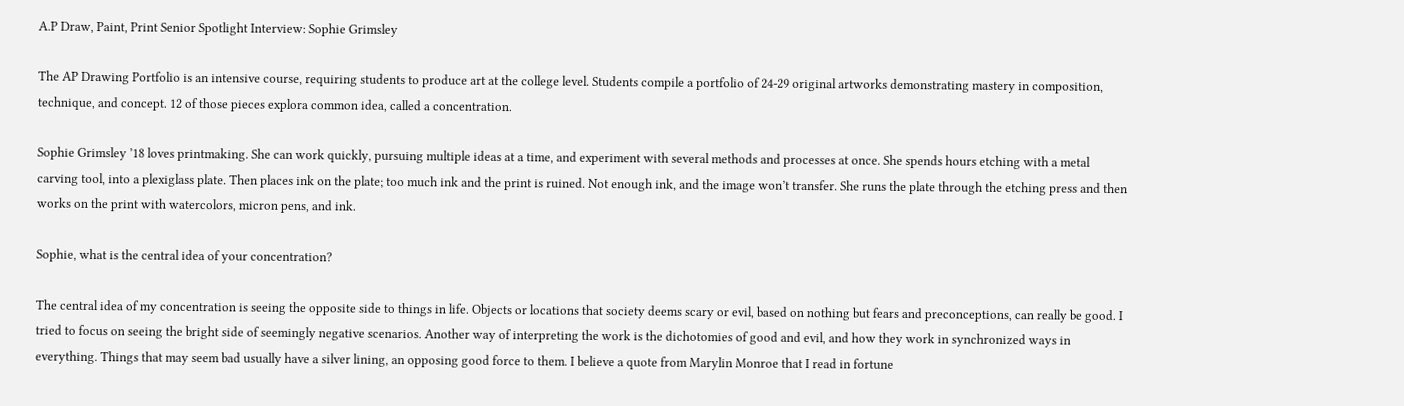A.P Draw, Paint, Print Senior Spotlight Interview: Sophie Grimsley

The AP Drawing Portfolio is an intensive course, requiring students to produce art at the college level. Students compile a portfolio of 24-29 original artworks demonstrating mastery in composition, technique, and concept. 12 of those pieces explora common idea, called a concentration.

Sophie Grimsley ’18 loves printmaking. She can work quickly, pursuing multiple ideas at a time, and experiment with several methods and processes at once. She spends hours etching with a metal carving tool, into a plexiglass plate. Then places ink on the plate; too much ink and the print is ruined. Not enough ink, and the image won’t transfer. She runs the plate through the etching press and then works on the print with watercolors, micron pens, and ink.

Sophie, what is the central idea of your concentration?

The central idea of my concentration is seeing the opposite side to things in life. Objects or locations that society deems scary or evil, based on nothing but fears and preconceptions, can really be good. I tried to focus on seeing the bright side of seemingly negative scenarios. Another way of interpreting the work is the dichotomies of good and evil, and how they work in synchronized ways in everything. Things that may seem bad usually have a silver lining, an opposing good force to them. I believe a quote from Marylin Monroe that I read in fortune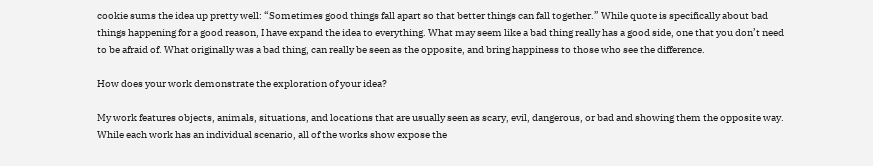cookie sums the idea up pretty well: “Sometimes good things fall apart so that better things can fall together.” While quote is specifically about bad things happening for a good reason, I have expand the idea to everything. What may seem like a bad thing really has a good side, one that you don’t need to be afraid of. What originally was a bad thing, can really be seen as the opposite, and bring happiness to those who see the difference.

How does your work demonstrate the exploration of your idea?

My work features objects, animals, situations, and locations that are usually seen as scary, evil, dangerous, or bad and showing them the opposite way. While each work has an individual scenario, all of the works show expose the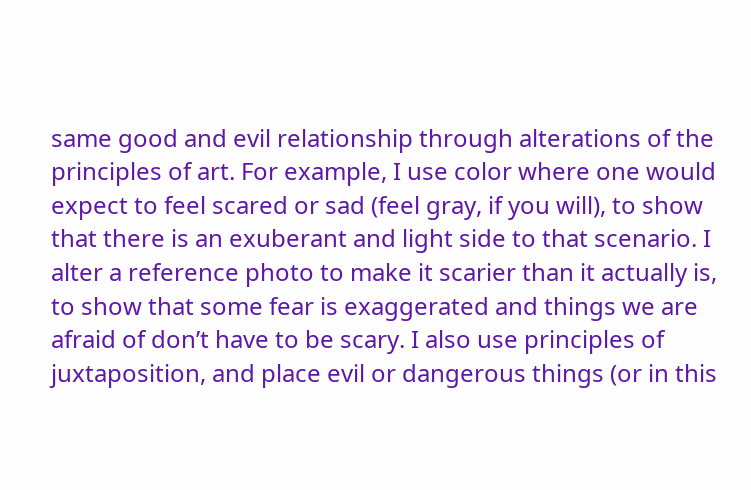same good and evil relationship through alterations of the principles of art. For example, I use color where one would expect to feel scared or sad (feel gray, if you will), to show that there is an exuberant and light side to that scenario. I alter a reference photo to make it scarier than it actually is, to show that some fear is exaggerated and things we are afraid of don’t have to be scary. I also use principles of juxtaposition, and place evil or dangerous things (or in this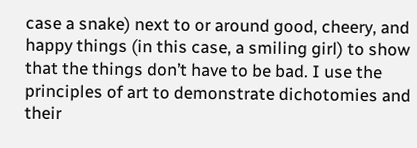case a snake) next to or around good, cheery, and happy things (in this case, a smiling girl) to show that the things don’t have to be bad. I use the principles of art to demonstrate dichotomies and their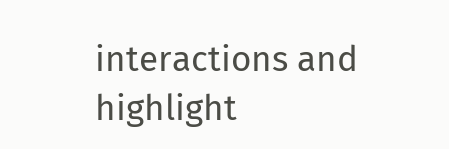interactions and highlight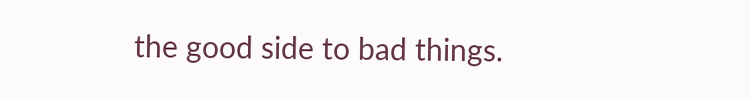the good side to bad things.